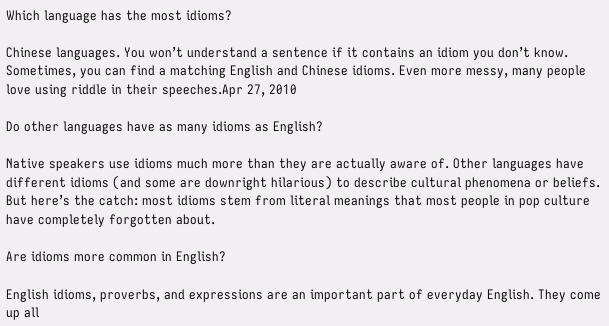Which language has the most idioms?

Chinese languages. You won’t understand a sentence if it contains an idiom you don’t know. Sometimes, you can find a matching English and Chinese idioms. Even more messy, many people love using riddle in their speeches.Apr 27, 2010

Do other languages have as many idioms as English?

Native speakers use idioms much more than they are actually aware of. Other languages have different idioms (and some are downright hilarious) to describe cultural phenomena or beliefs. But here’s the catch: most idioms stem from literal meanings that most people in pop culture have completely forgotten about.

Are idioms more common in English?

English idioms, proverbs, and expressions are an important part of everyday English. They come up all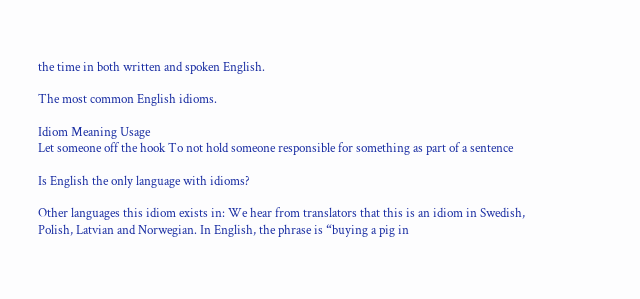the time in both written and spoken English.

The most common English idioms.

Idiom Meaning Usage
Let someone off the hook To not hold someone responsible for something as part of a sentence

Is English the only language with idioms?

Other languages this idiom exists in: We hear from translators that this is an idiom in Swedish, Polish, Latvian and Norwegian. In English, the phrase is “buying a pig in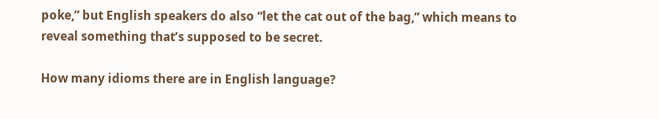poke,” but English speakers do also “let the cat out of the bag,” which means to reveal something that’s supposed to be secret.

How many idioms there are in English language?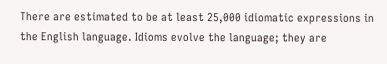There are estimated to be at least 25,000 idiomatic expressions in the English language. Idioms evolve the language; they are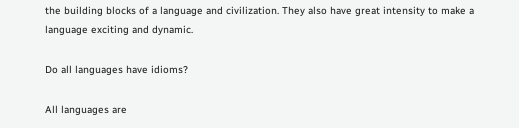the building blocks of a language and civilization. They also have great intensity to make a language exciting and dynamic.

Do all languages have idioms?

All languages are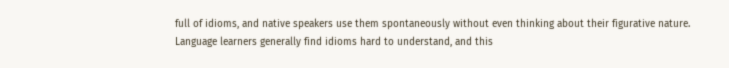full of idioms, and native speakers use them spontaneously without even thinking about their figurative nature. Language learners generally find idioms hard to understand, and this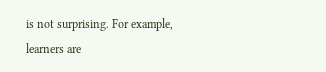is not surprising. For example, learners are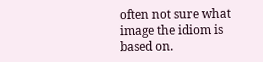often not sure what image the idiom is based on.